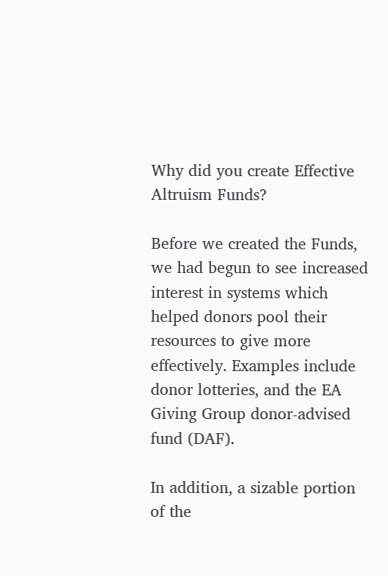Why did you create Effective Altruism Funds?

Before we created the Funds, we had begun to see increased interest in systems which helped donors pool their resources to give more effectively. Examples include donor lotteries, and the EA Giving Group donor-advised fund (DAF).

In addition, a sizable portion of the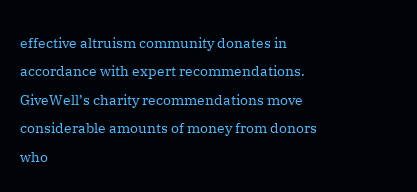effective altruism community donates in accordance with expert recommendations. GiveWell’s charity recommendations move considerable amounts of money from donors who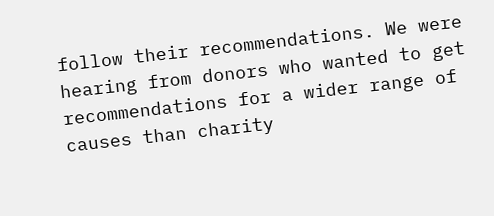follow their recommendations. We were hearing from donors who wanted to get recommendations for a wider range of causes than charity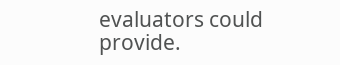evaluators could provide.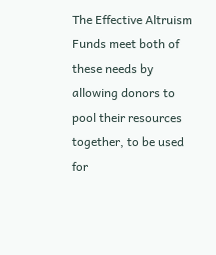The Effective Altruism Funds meet both of these needs by allowing donors to pool their resources together, to be used for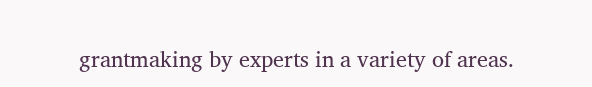grantmaking by experts in a variety of areas.